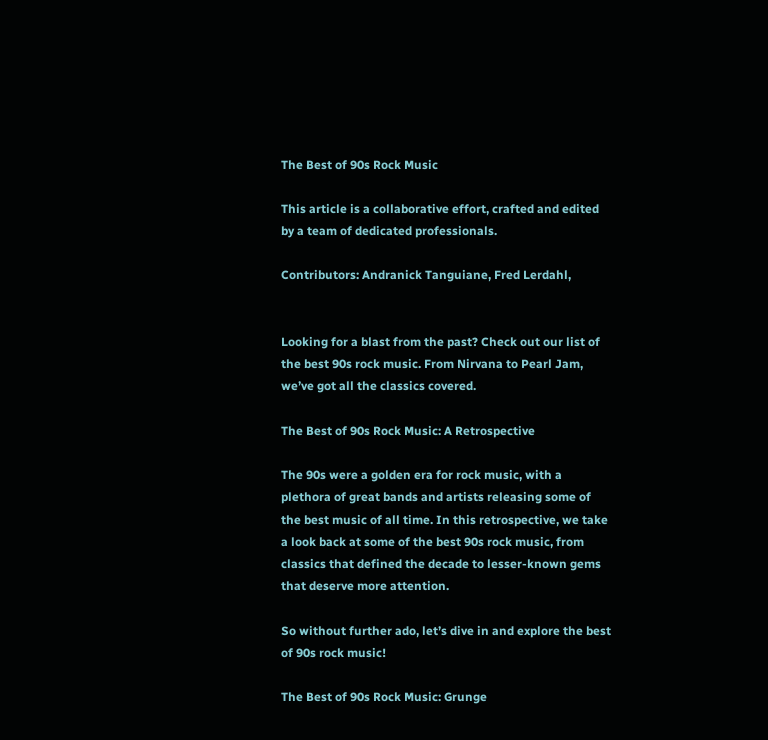The Best of 90s Rock Music

This article is a collaborative effort, crafted and edited by a team of dedicated professionals.

Contributors: Andranick Tanguiane, Fred Lerdahl,


Looking for a blast from the past? Check out our list of the best 90s rock music. From Nirvana to Pearl Jam, we’ve got all the classics covered.

The Best of 90s Rock Music: A Retrospective

The 90s were a golden era for rock music, with a plethora of great bands and artists releasing some of the best music of all time. In this retrospective, we take a look back at some of the best 90s rock music, from classics that defined the decade to lesser-known gems that deserve more attention.

So without further ado, let’s dive in and explore the best of 90s rock music!

The Best of 90s Rock Music: Grunge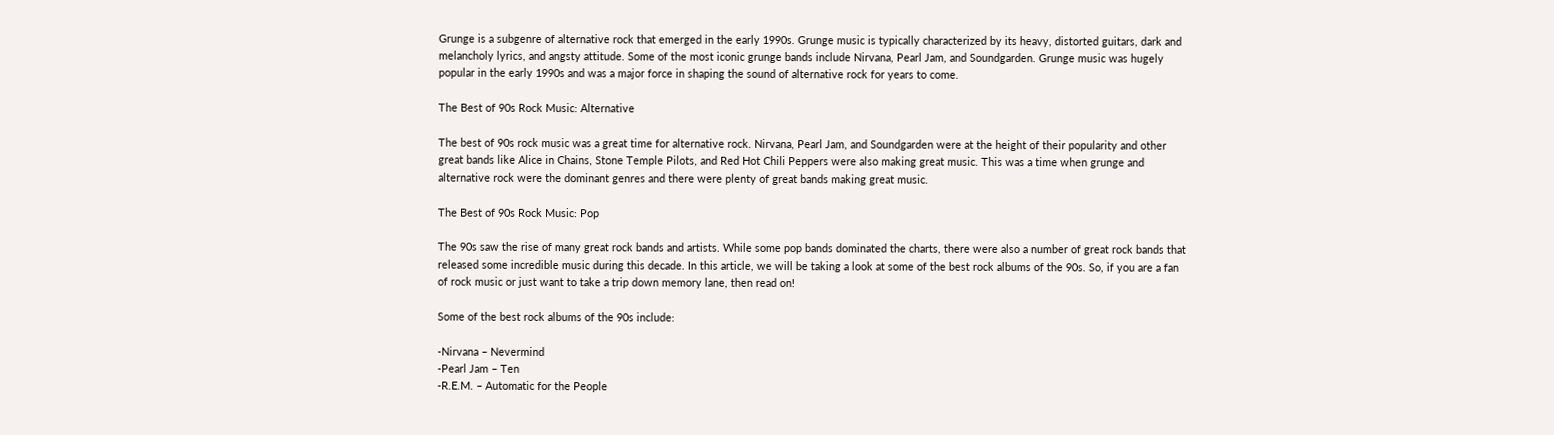Grunge is a subgenre of alternative rock that emerged in the early 1990s. Grunge music is typically characterized by its heavy, distorted guitars, dark and melancholy lyrics, and angsty attitude. Some of the most iconic grunge bands include Nirvana, Pearl Jam, and Soundgarden. Grunge music was hugely popular in the early 1990s and was a major force in shaping the sound of alternative rock for years to come.

The Best of 90s Rock Music: Alternative

The best of 90s rock music was a great time for alternative rock. Nirvana, Pearl Jam, and Soundgarden were at the height of their popularity and other great bands like Alice in Chains, Stone Temple Pilots, and Red Hot Chili Peppers were also making great music. This was a time when grunge and alternative rock were the dominant genres and there were plenty of great bands making great music.

The Best of 90s Rock Music: Pop

The 90s saw the rise of many great rock bands and artists. While some pop bands dominated the charts, there were also a number of great rock bands that released some incredible music during this decade. In this article, we will be taking a look at some of the best rock albums of the 90s. So, if you are a fan of rock music or just want to take a trip down memory lane, then read on!

Some of the best rock albums of the 90s include:

-Nirvana – Nevermind
-Pearl Jam – Ten
-R.E.M. – Automatic for the People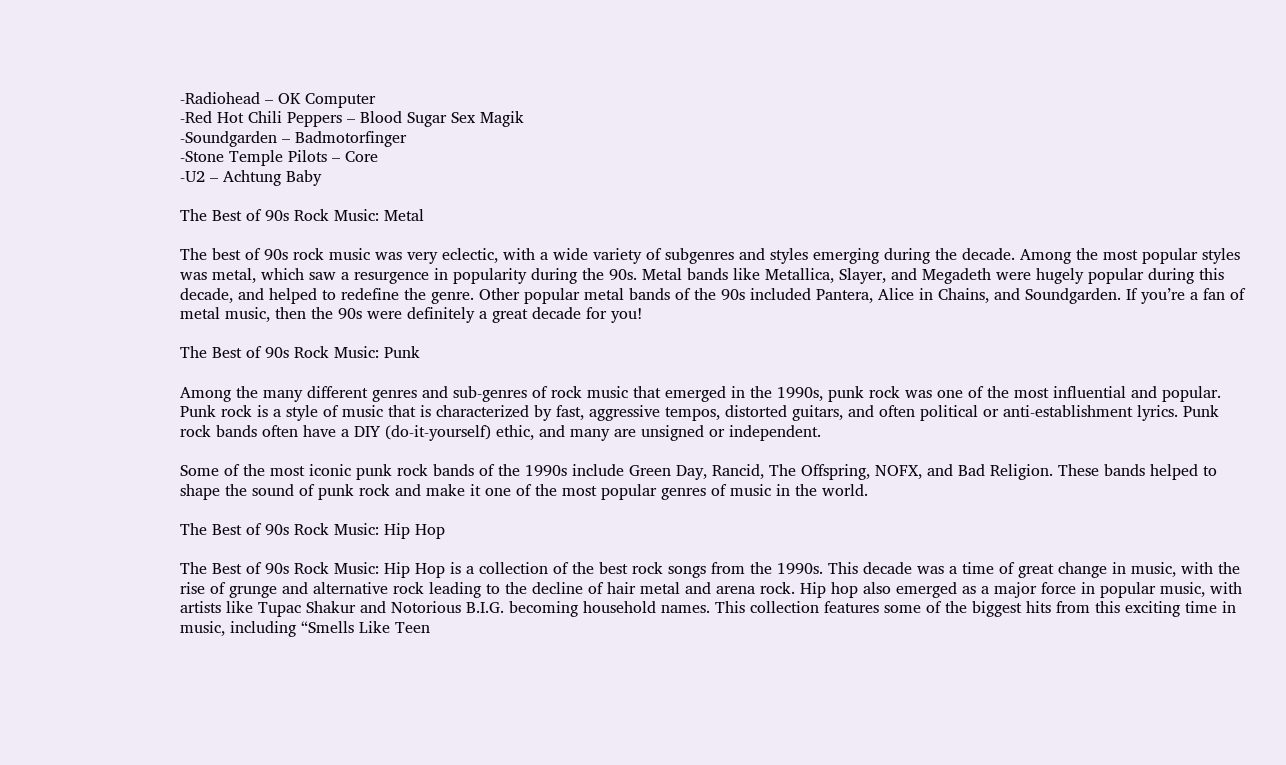-Radiohead – OK Computer
-Red Hot Chili Peppers – Blood Sugar Sex Magik
-Soundgarden – Badmotorfinger
-Stone Temple Pilots – Core
-U2 – Achtung Baby

The Best of 90s Rock Music: Metal

The best of 90s rock music was very eclectic, with a wide variety of subgenres and styles emerging during the decade. Among the most popular styles was metal, which saw a resurgence in popularity during the 90s. Metal bands like Metallica, Slayer, and Megadeth were hugely popular during this decade, and helped to redefine the genre. Other popular metal bands of the 90s included Pantera, Alice in Chains, and Soundgarden. If you’re a fan of metal music, then the 90s were definitely a great decade for you!

The Best of 90s Rock Music: Punk

Among the many different genres and sub-genres of rock music that emerged in the 1990s, punk rock was one of the most influential and popular. Punk rock is a style of music that is characterized by fast, aggressive tempos, distorted guitars, and often political or anti-establishment lyrics. Punk rock bands often have a DIY (do-it-yourself) ethic, and many are unsigned or independent.

Some of the most iconic punk rock bands of the 1990s include Green Day, Rancid, The Offspring, NOFX, and Bad Religion. These bands helped to shape the sound of punk rock and make it one of the most popular genres of music in the world.

The Best of 90s Rock Music: Hip Hop

The Best of 90s Rock Music: Hip Hop is a collection of the best rock songs from the 1990s. This decade was a time of great change in music, with the rise of grunge and alternative rock leading to the decline of hair metal and arena rock. Hip hop also emerged as a major force in popular music, with artists like Tupac Shakur and Notorious B.I.G. becoming household names. This collection features some of the biggest hits from this exciting time in music, including “Smells Like Teen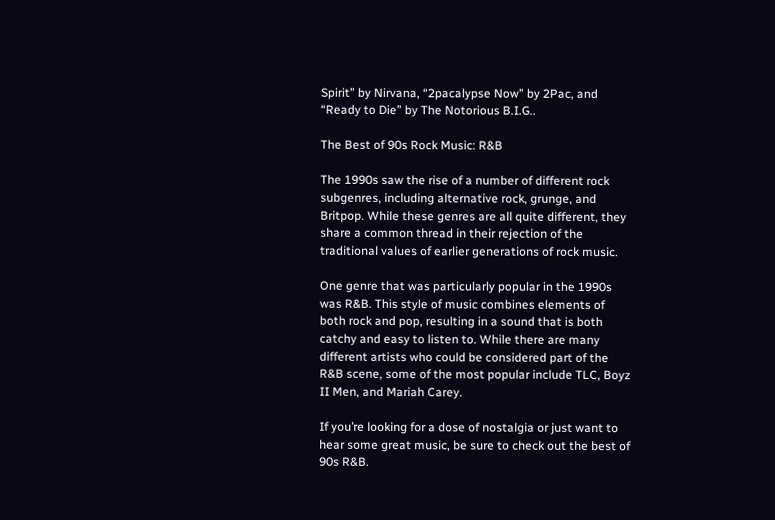Spirit” by Nirvana, “2pacalypse Now” by 2Pac, and “Ready to Die” by The Notorious B.I.G..

The Best of 90s Rock Music: R&B

The 1990s saw the rise of a number of different rock subgenres, including alternative rock, grunge, and Britpop. While these genres are all quite different, they share a common thread in their rejection of the traditional values of earlier generations of rock music.

One genre that was particularly popular in the 1990s was R&B. This style of music combines elements of both rock and pop, resulting in a sound that is both catchy and easy to listen to. While there are many different artists who could be considered part of the R&B scene, some of the most popular include TLC, Boyz II Men, and Mariah Carey.

If you’re looking for a dose of nostalgia or just want to hear some great music, be sure to check out the best of 90s R&B.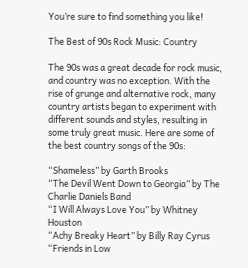You’re sure to find something you like!

The Best of 90s Rock Music: Country

The 90s was a great decade for rock music, and country was no exception. With the rise of grunge and alternative rock, many country artists began to experiment with different sounds and styles, resulting in some truly great music. Here are some of the best country songs of the 90s:

“Shameless” by Garth Brooks
“The Devil Went Down to Georgia” by The Charlie Daniels Band
“I Will Always Love You” by Whitney Houston
“Achy Breaky Heart” by Billy Ray Cyrus
“Friends in Low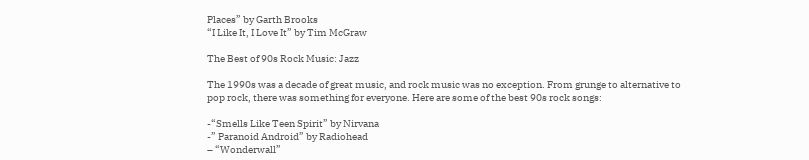Places” by Garth Brooks
“I Like It, I Love It” by Tim McGraw

The Best of 90s Rock Music: Jazz

The 1990s was a decade of great music, and rock music was no exception. From grunge to alternative to pop rock, there was something for everyone. Here are some of the best 90s rock songs:

-“Smells Like Teen Spirit” by Nirvana
-” Paranoid Android” by Radiohead
– “Wonderwall”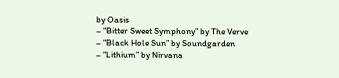by Oasis
– “Bitter Sweet Symphony” by The Verve
– “Black Hole Sun” by Soundgarden
– “Lithium” by Nirvana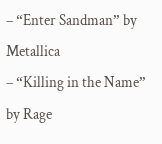– “Enter Sandman” by Metallica
– “Killing in the Name” by Rage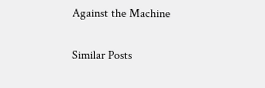Against the Machine

Similar Posts